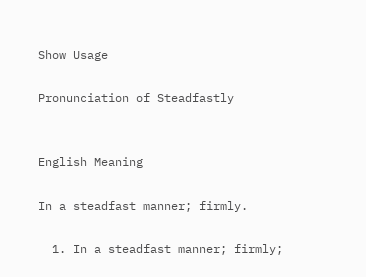Show Usage

Pronunciation of Steadfastly


English Meaning

In a steadfast manner; firmly.

  1. In a steadfast manner; firmly;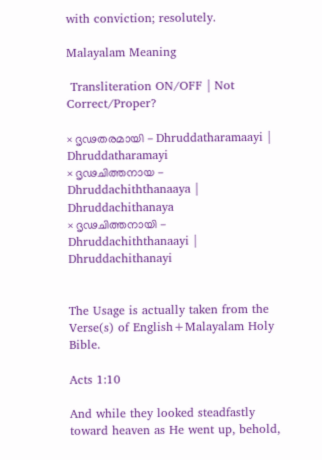with conviction; resolutely.

Malayalam Meaning

 Transliteration ON/OFF | Not Correct/Proper?

× ദൃഢതരമായി - Dhruddatharamaayi | Dhruddatharamayi
× ദൃഢചിത്തനായ - Dhruddachiththanaaya | Dhruddachithanaya
× ദൃഢചിത്തനായി - Dhruddachiththanaayi | Dhruddachithanayi


The Usage is actually taken from the Verse(s) of English+Malayalam Holy Bible.

Acts 1:10

And while they looked steadfastly toward heaven as He went up, behold,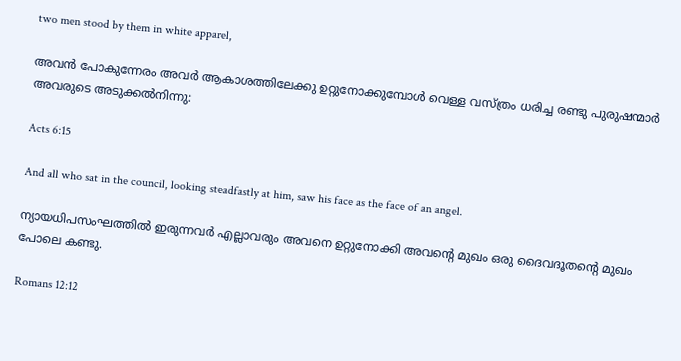two men stood by them in white apparel,

അവൻ പോകുന്നേരം അവർ ആകാശത്തിലേക്കു ഉറ്റുനോക്കുമ്പോൾ വെള്ള വസ്ത്രം ധരിച്ച രണ്ടു പുരുഷന്മാർ അവരുടെ അടുക്കൽനിന്നു:

Acts 6:15

And all who sat in the council, looking steadfastly at him, saw his face as the face of an angel.

ന്യായധിപസംഘത്തിൽ ഇരുന്നവർ എല്ലാവരും അവനെ ഉറ്റുനോക്കി അവന്റെ മുഖം ഒരു ദൈവദൂതന്റെ മുഖം പോലെ കണ്ടു.

Romans 12:12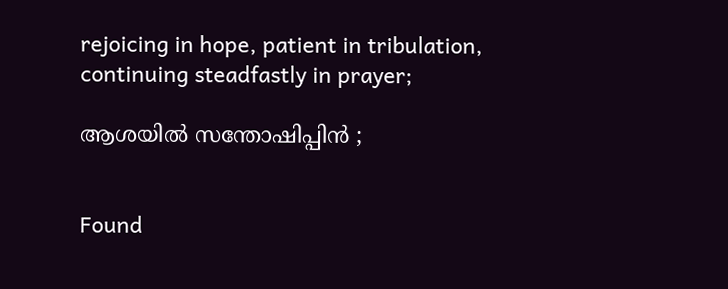rejoicing in hope, patient in tribulation, continuing steadfastly in prayer;

ആശയിൽ സന്തോഷിപ്പിൻ ;


Found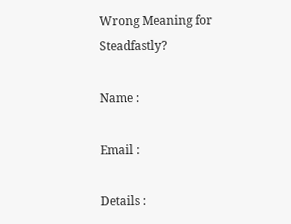Wrong Meaning for Steadfastly?

Name :

Email :

Details :